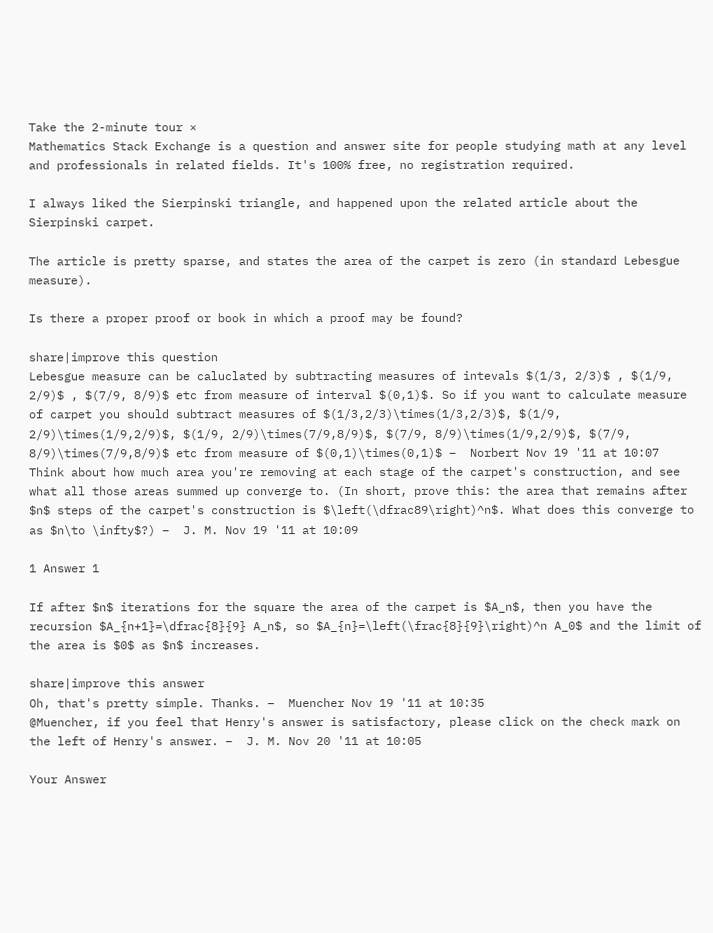Take the 2-minute tour ×
Mathematics Stack Exchange is a question and answer site for people studying math at any level and professionals in related fields. It's 100% free, no registration required.

I always liked the Sierpinski triangle, and happened upon the related article about the Sierpinski carpet.

The article is pretty sparse, and states the area of the carpet is zero (in standard Lebesgue measure).

Is there a proper proof or book in which a proof may be found?

share|improve this question
Lebesgue measure can be caluclated by subtracting measures of intevals $(1/3, 2/3)$ , $(1/9, 2/9)$ , $(7/9, 8/9)$ etc from measure of interval $(0,1)$. So if you want to calculate measure of carpet you should subtract measures of $(1/3,2/3)\times(1/3,2/3)$, $(1/9, 2/9)\times(1/9,2/9)$, $(1/9, 2/9)\times(7/9,8/9)$, $(7/9, 8/9)\times(1/9,2/9)$, $(7/9, 8/9)\times(7/9,8/9)$ etc from measure of $(0,1)\times(0,1)$ –  Norbert Nov 19 '11 at 10:07
Think about how much area you're removing at each stage of the carpet's construction, and see what all those areas summed up converge to. (In short, prove this: the area that remains after $n$ steps of the carpet's construction is $\left(\dfrac89\right)^n$. What does this converge to as $n\to \infty$?) –  J. M. Nov 19 '11 at 10:09

1 Answer 1

If after $n$ iterations for the square the area of the carpet is $A_n$, then you have the recursion $A_{n+1}=\dfrac{8}{9} A_n$, so $A_{n}=\left(\frac{8}{9}\right)^n A_0$ and the limit of the area is $0$ as $n$ increases.

share|improve this answer
Oh, that's pretty simple. Thanks. –  Muencher Nov 19 '11 at 10:35
@Muencher, if you feel that Henry's answer is satisfactory, please click on the check mark on the left of Henry's answer. –  J. M. Nov 20 '11 at 10:05

Your Answer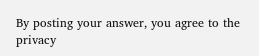By posting your answer, you agree to the privacy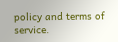policy and terms of service.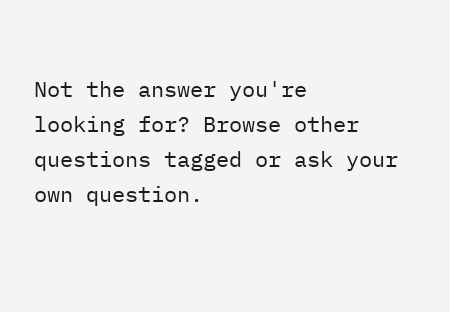Not the answer you're looking for? Browse other questions tagged or ask your own question.